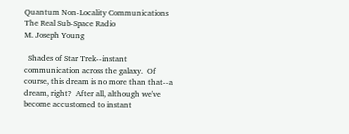Quantum Non-Locality Communications
The Real Sub-Space Radio
M. Joseph Young

  Shades of Star Trek--instant communication across the galaxy.  Of course, this dream is no more than that--a dream, right?  After all, although we've become accustomed to instant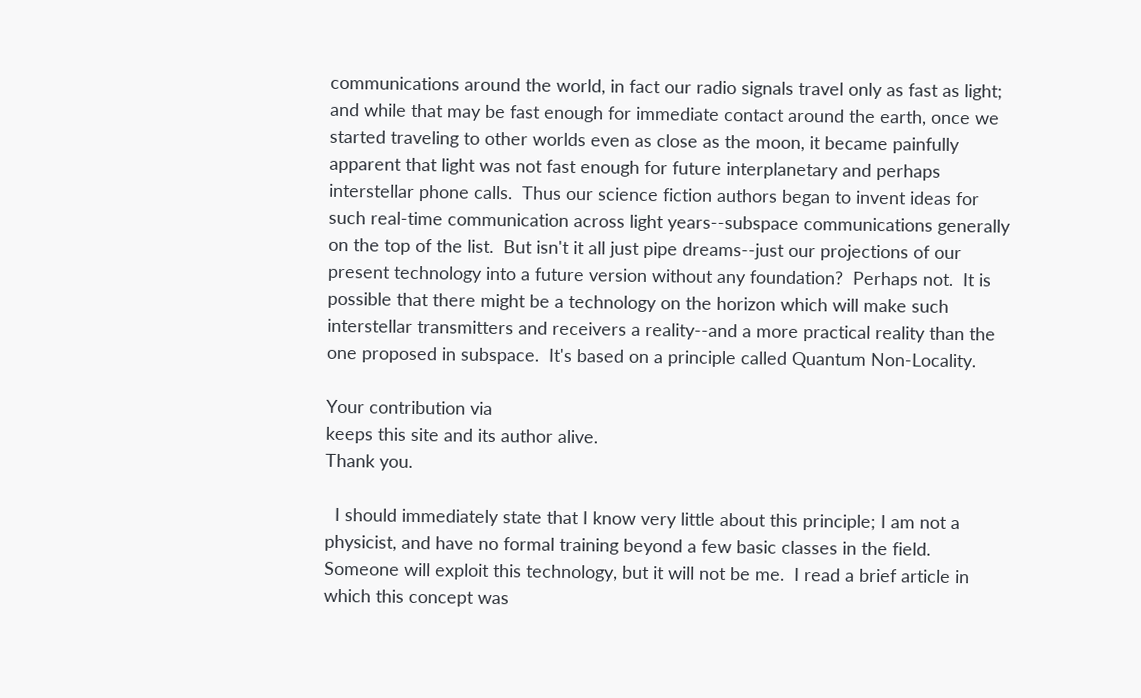communications around the world, in fact our radio signals travel only as fast as light; and while that may be fast enough for immediate contact around the earth, once we started traveling to other worlds even as close as the moon, it became painfully apparent that light was not fast enough for future interplanetary and perhaps interstellar phone calls.  Thus our science fiction authors began to invent ideas for such real-time communication across light years--subspace communications generally on the top of the list.  But isn't it all just pipe dreams--just our projections of our present technology into a future version without any foundation?  Perhaps not.  It is possible that there might be a technology on the horizon which will make such interstellar transmitters and receivers a reality--and a more practical reality than the one proposed in subspace.  It's based on a principle called Quantum Non-Locality.

Your contribution via
keeps this site and its author alive.
Thank you.

  I should immediately state that I know very little about this principle; I am not a physicist, and have no formal training beyond a few basic classes in the field.  Someone will exploit this technology, but it will not be me.  I read a brief article in which this concept was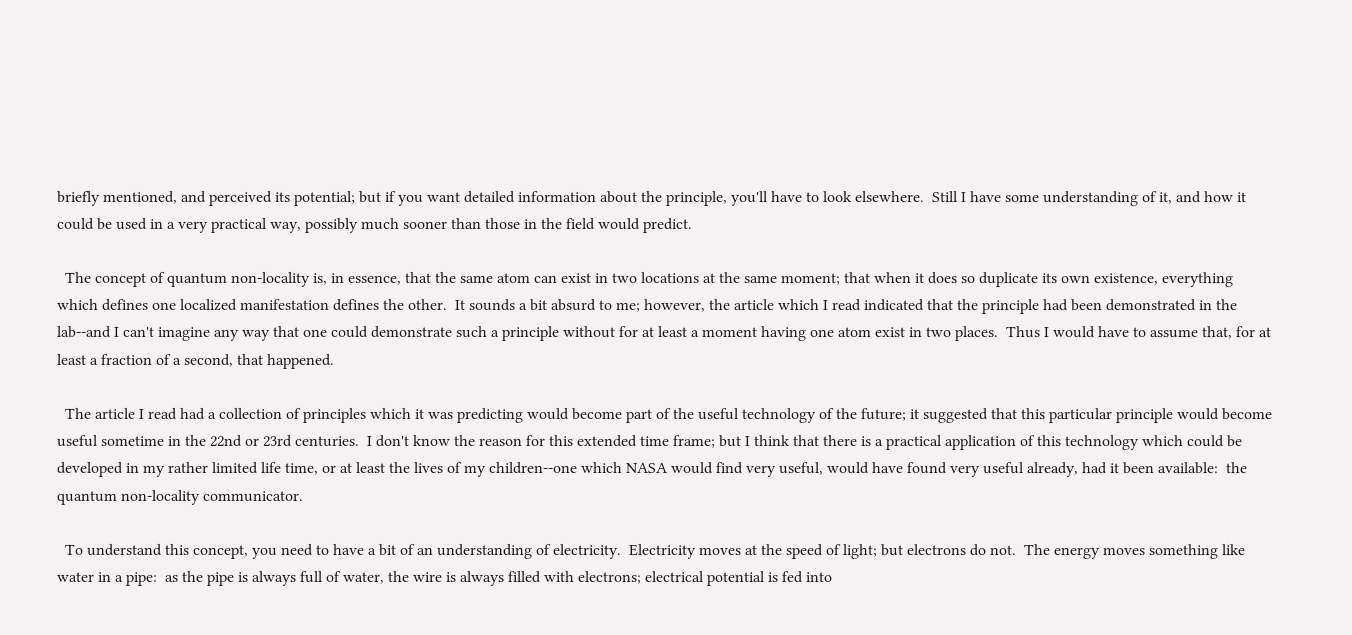briefly mentioned, and perceived its potential; but if you want detailed information about the principle, you'll have to look elsewhere.  Still I have some understanding of it, and how it could be used in a very practical way, possibly much sooner than those in the field would predict.

  The concept of quantum non-locality is, in essence, that the same atom can exist in two locations at the same moment; that when it does so duplicate its own existence, everything which defines one localized manifestation defines the other.  It sounds a bit absurd to me; however, the article which I read indicated that the principle had been demonstrated in the lab--and I can't imagine any way that one could demonstrate such a principle without for at least a moment having one atom exist in two places.  Thus I would have to assume that, for at least a fraction of a second, that happened.

  The article I read had a collection of principles which it was predicting would become part of the useful technology of the future; it suggested that this particular principle would become useful sometime in the 22nd or 23rd centuries.  I don't know the reason for this extended time frame; but I think that there is a practical application of this technology which could be developed in my rather limited life time, or at least the lives of my children--one which NASA would find very useful, would have found very useful already, had it been available:  the quantum non-locality communicator.

  To understand this concept, you need to have a bit of an understanding of electricity.  Electricity moves at the speed of light; but electrons do not.  The energy moves something like water in a pipe:  as the pipe is always full of water, the wire is always filled with electrons; electrical potential is fed into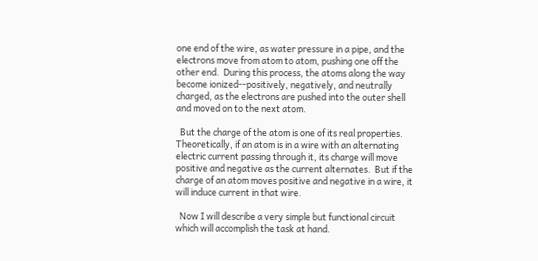one end of the wire, as water pressure in a pipe, and the electrons move from atom to atom, pushing one off the other end.  During this process, the atoms along the way become ionized--positively, negatively, and neutrally charged, as the electrons are pushed into the outer shell and moved on to the next atom.

  But the charge of the atom is one of its real properties.  Theoretically, if an atom is in a wire with an alternating electric current passing through it, its charge will move positive and negative as the current alternates.  But if the charge of an atom moves positive and negative in a wire, it will induce current in that wire.

  Now I will describe a very simple but functional circuit which will accomplish the task at hand.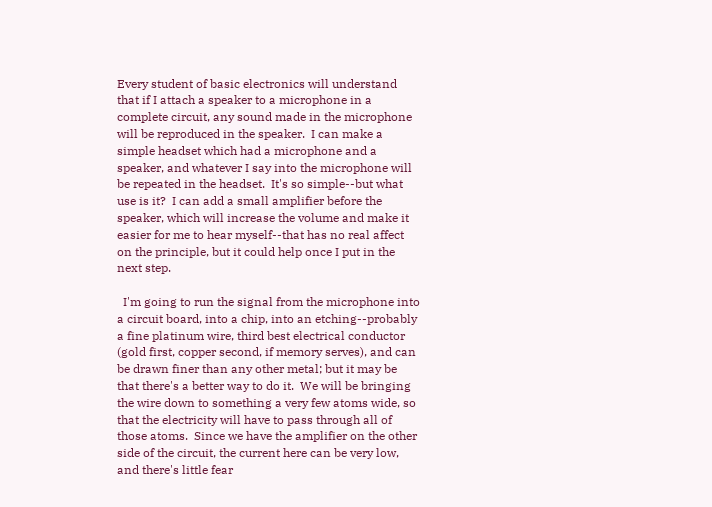Every student of basic electronics will understand that if I attach a speaker to a microphone in a complete circuit, any sound made in the microphone will be reproduced in the speaker.  I can make a simple headset which had a microphone and a speaker, and whatever I say into the microphone will be repeated in the headset.  It's so simple--but what use is it?  I can add a small amplifier before the speaker, which will increase the volume and make it easier for me to hear myself--that has no real affect on the principle, but it could help once I put in the next step.

  I'm going to run the signal from the microphone into a circuit board, into a chip, into an etching--probably a fine platinum wire, third best electrical conductor (gold first, copper second, if memory serves), and can be drawn finer than any other metal; but it may be that there's a better way to do it.  We will be bringing the wire down to something a very few atoms wide, so that the electricity will have to pass through all of those atoms.  Since we have the amplifier on the other side of the circuit, the current here can be very low, and there's little fear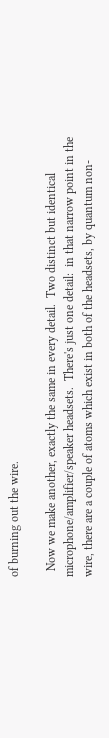of burning out the wire.

  Now we make another, exactly the same in every detail.  Two distinct but identical microphone/amplifier/speaker headsets.  There's just one detail:  in that narrow point in the wire, there are a couple of atoms which exist in both of the headsets, by quantum non-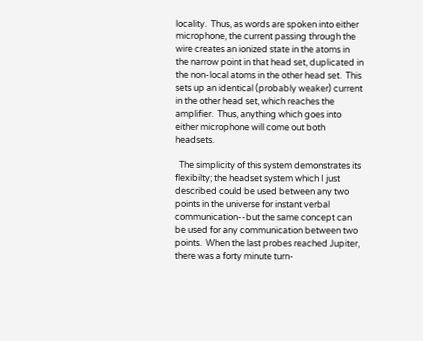locality.  Thus, as words are spoken into either microphone, the current passing through the wire creates an ionized state in the atoms in the narrow point in that head set, duplicated in the non-local atoms in the other head set.  This sets up an identical (probably weaker) current in the other head set, which reaches the amplifier.  Thus, anything which goes into either microphone will come out both headsets.

  The simplicity of this system demonstrates its flexibilty; the headset system which I just described could be used between any two points in the universe for instant verbal communication--but the same concept can be used for any communication between two points.  When the last probes reached Jupiter, there was a forty minute turn-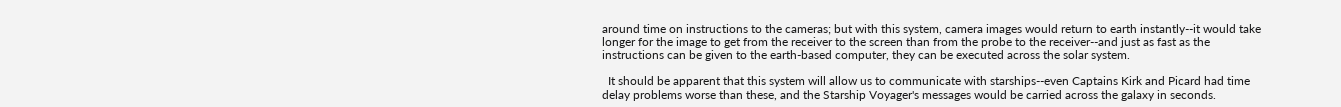around time on instructions to the cameras; but with this system, camera images would return to earth instantly--it would take longer for the image to get from the receiver to the screen than from the probe to the receiver--and just as fast as the instructions can be given to the earth-based computer, they can be executed across the solar system.

  It should be apparent that this system will allow us to communicate with starships--even Captains Kirk and Picard had time delay problems worse than these, and the Starship Voyager's messages would be carried across the galaxy in seconds.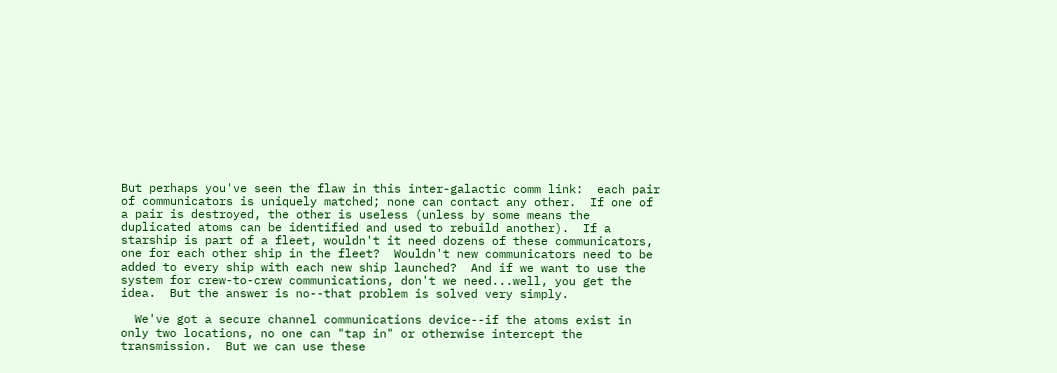But perhaps you've seen the flaw in this inter-galactic comm link:  each pair of communicators is uniquely matched; none can contact any other.  If one of a pair is destroyed, the other is useless (unless by some means the duplicated atoms can be identified and used to rebuild another).  If a starship is part of a fleet, wouldn't it need dozens of these communicators, one for each other ship in the fleet?  Wouldn't new communicators need to be added to every ship with each new ship launched?  And if we want to use the system for crew-to-crew communications, don't we need...well, you get the idea.  But the answer is no--that problem is solved very simply.

  We've got a secure channel communications device--if the atoms exist in only two locations, no one can "tap in" or otherwise intercept the transmission.  But we can use these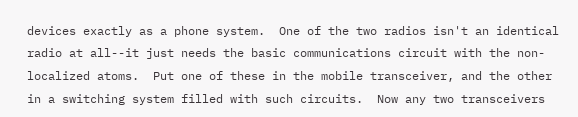devices exactly as a phone system.  One of the two radios isn't an identical radio at all--it just needs the basic communications circuit with the non-localized atoms.  Put one of these in the mobile transceiver, and the other in a switching system filled with such circuits.  Now any two transceivers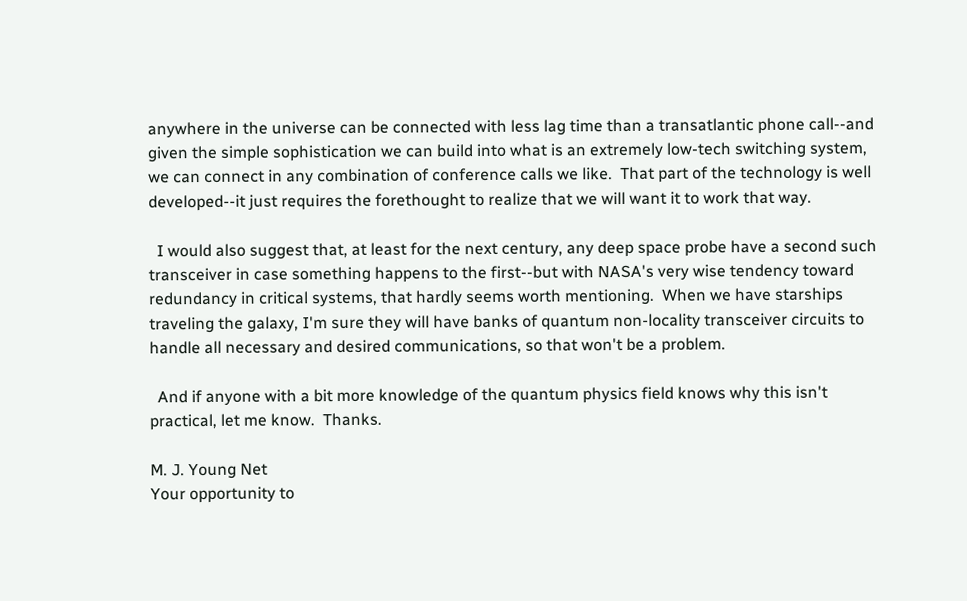anywhere in the universe can be connected with less lag time than a transatlantic phone call--and given the simple sophistication we can build into what is an extremely low-tech switching system, we can connect in any combination of conference calls we like.  That part of the technology is well developed--it just requires the forethought to realize that we will want it to work that way.

  I would also suggest that, at least for the next century, any deep space probe have a second such transceiver in case something happens to the first--but with NASA's very wise tendency toward redundancy in critical systems, that hardly seems worth mentioning.  When we have starships traveling the galaxy, I'm sure they will have banks of quantum non-locality transceiver circuits to handle all necessary and desired communications, so that won't be a problem.

  And if anyone with a bit more knowledge of the quantum physics field knows why this isn't practical, let me know.  Thanks.

M. J. Young Net
Your opportunity to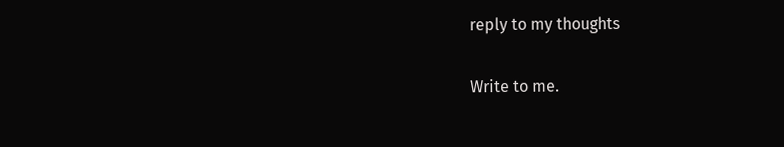reply to my thoughts

Write to me.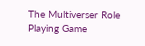The Multiverser Role Playing Game